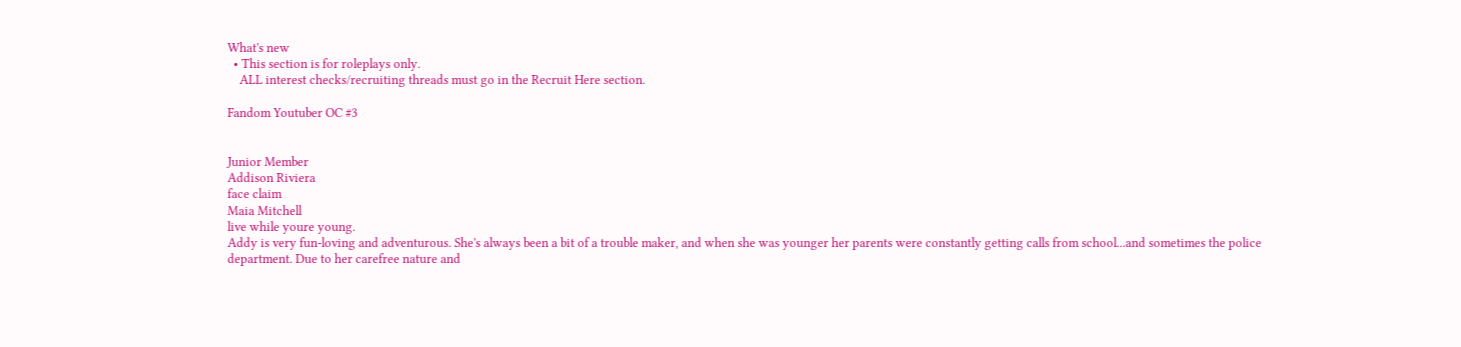What's new
  • This section is for roleplays only.
    ALL interest checks/recruiting threads must go in the Recruit Here section.

Fandom Youtuber OC #3


Junior Member
Addison Riviera
face claim
Maia Mitchell
live while youre young.
Addy is very fun-loving and adventurous. She's always been a bit of a trouble maker, and when she was younger her parents were constantly getting calls from school...and sometimes the police department. Due to her carefree nature and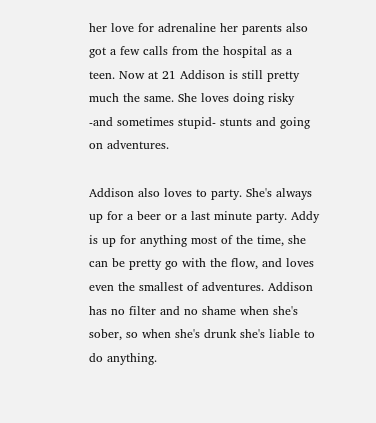her love for adrenaline her parents also got a few calls from the hospital as a teen. Now at 21 Addison is still pretty much the same. She loves doing risky -and sometimes stupid- stunts and going on adventures.

Addison also loves to party. She's always up for a beer or a last minute party. Addy is up for anything most of the time, she can be pretty go with the flow, and loves even the smallest of adventures. Addison has no filter and no shame when she's sober, so when she's drunk she's liable to do anything.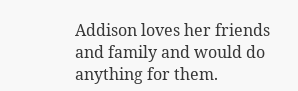Addison loves her friends and family and would do anything for them.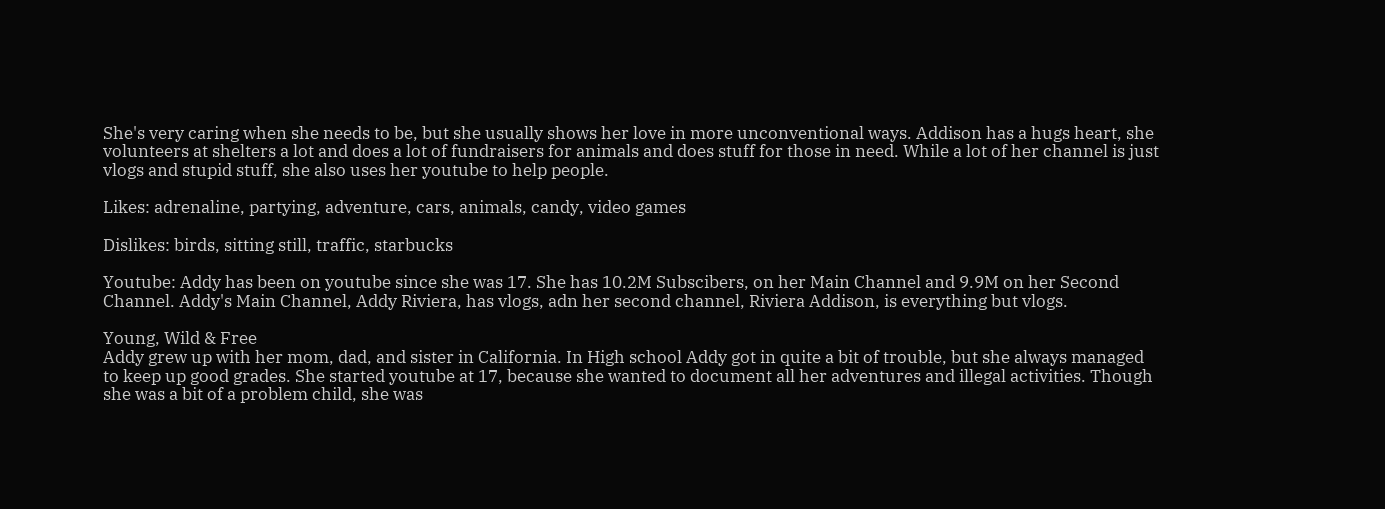She's very caring when she needs to be, but she usually shows her love in more unconventional ways. Addison has a hugs heart, she volunteers at shelters a lot and does a lot of fundraisers for animals and does stuff for those in need. While a lot of her channel is just vlogs and stupid stuff, she also uses her youtube to help people.

Likes: adrenaline, partying, adventure, cars, animals, candy, video games

Dislikes: birds, sitting still, traffic, starbucks

Youtube: Addy has been on youtube since she was 17. She has 10.2M Subscibers, on her Main Channel and 9.9M on her Second Channel. Addy's Main Channel, Addy Riviera, has vlogs, adn her second channel, Riviera Addison, is everything but vlogs.

Young, Wild & Free
Addy grew up with her mom, dad, and sister in California. In High school Addy got in quite a bit of trouble, but she always managed to keep up good grades. She started youtube at 17, because she wanted to document all her adventures and illegal activities. Though she was a bit of a problem child, she was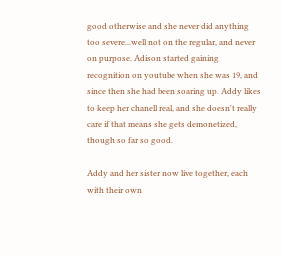good otherwise and she never did anything too severe...well not on the regular, and never on purpose. Adison started gaining recognition on youtube when she was 19, and since then she had been soaring up. Addy likes to keep her chanell real, and she doesn't really care if that means she gets demonetized, though so far so good.

Addy and her sister now live together, each with their own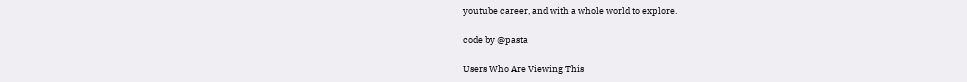youtube career, and with a whole world to explore.

code by @pasta

Users Who Are Viewing This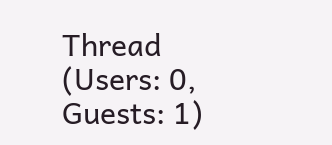Thread (Users: 0, Guests: 1)